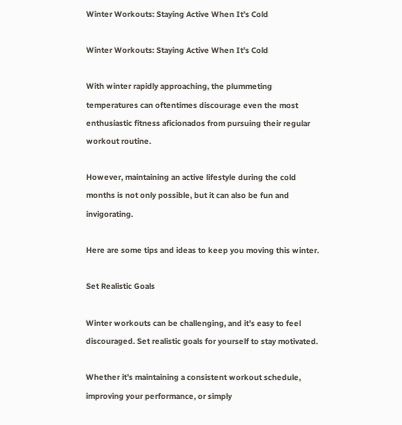Winter Workouts: Staying Active When It’s Cold

Winter Workouts: Staying Active When It’s Cold

With winter rapidly approaching, the plummeting temperatures can oftentimes discourage even the most enthusiastic fitness aficionados from pursuing their regular workout routine.

However, maintaining an active lifestyle during the cold months is not only possible, but it can also be fun and invigorating.

Here are some tips and ideas to keep you moving this winter.

Set Realistic Goals

Winter workouts can be challenging, and it’s easy to feel discouraged. Set realistic goals for yourself to stay motivated.

Whether it’s maintaining a consistent workout schedule, improving your performance, or simply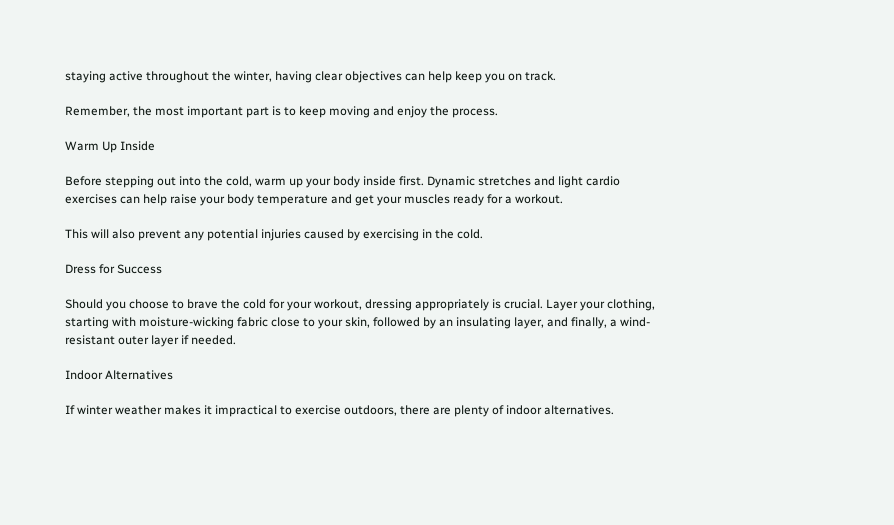staying active throughout the winter, having clear objectives can help keep you on track.

Remember, the most important part is to keep moving and enjoy the process.

Warm Up Inside

Before stepping out into the cold, warm up your body inside first. Dynamic stretches and light cardio exercises can help raise your body temperature and get your muscles ready for a workout.

This will also prevent any potential injuries caused by exercising in the cold.

Dress for Success

Should you choose to brave the cold for your workout, dressing appropriately is crucial. Layer your clothing, starting with moisture-wicking fabric close to your skin, followed by an insulating layer, and finally, a wind-resistant outer layer if needed.

Indoor Alternatives

If winter weather makes it impractical to exercise outdoors, there are plenty of indoor alternatives.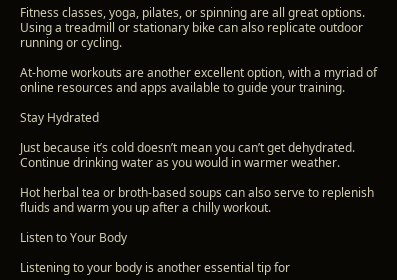Fitness classes, yoga, pilates, or spinning are all great options. Using a treadmill or stationary bike can also replicate outdoor running or cycling.

At-home workouts are another excellent option, with a myriad of online resources and apps available to guide your training.

Stay Hydrated

Just because it’s cold doesn’t mean you can’t get dehydrated. Continue drinking water as you would in warmer weather.

Hot herbal tea or broth-based soups can also serve to replenish fluids and warm you up after a chilly workout.

Listen to Your Body

Listening to your body is another essential tip for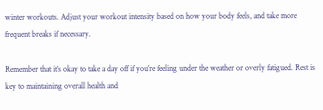winter workouts. Adjust your workout intensity based on how your body feels, and take more frequent breaks if necessary.

Remember that it’s okay to take a day off if you’re feeling under the weather or overly fatigued. Rest is key to maintaining overall health and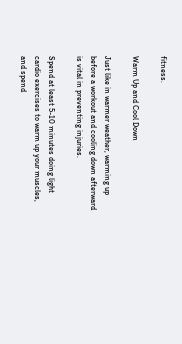fitness.

Warm Up and Cool Down

Just like in warmer weather, warming up before a workout and cooling down afterward is vital in preventing injuries.

Spend at least 5-10 minutes doing light cardio exercises to warm up your muscles, and spend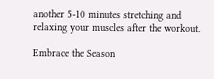another 5-10 minutes stretching and relaxing your muscles after the workout.

Embrace the Season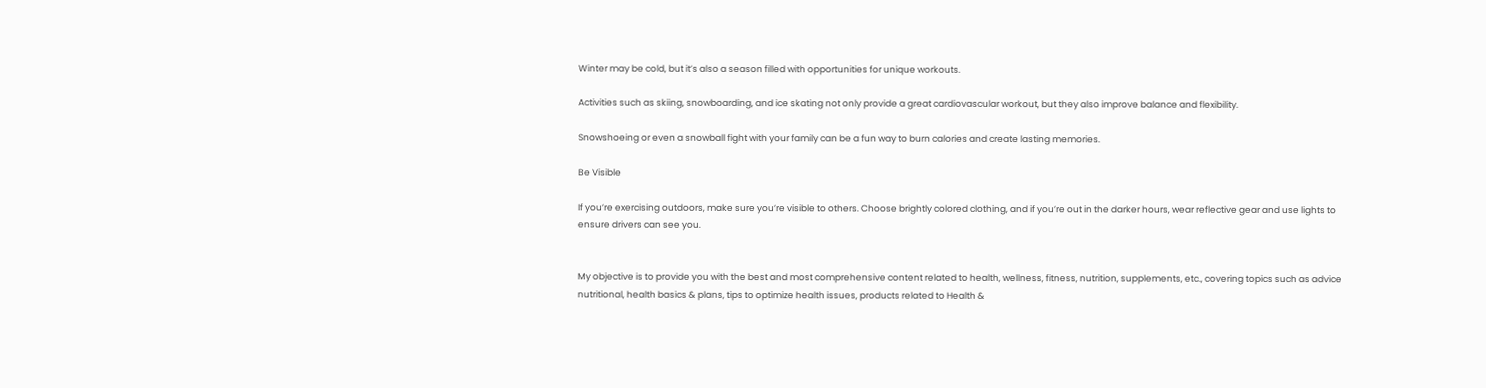Winter may be cold, but it’s also a season filled with opportunities for unique workouts.

Activities such as skiing, snowboarding, and ice skating not only provide a great cardiovascular workout, but they also improve balance and flexibility.

Snowshoeing or even a snowball fight with your family can be a fun way to burn calories and create lasting memories.

Be Visible

If you’re exercising outdoors, make sure you’re visible to others. Choose brightly colored clothing, and if you’re out in the darker hours, wear reflective gear and use lights to ensure drivers can see you.


My objective is to provide you with the best and most comprehensive content related to health, wellness, fitness, nutrition, supplements, etc., covering topics such as advice nutritional, health basics & plans, tips to optimize health issues, products related to Health &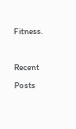Fitness.

Recent Posts